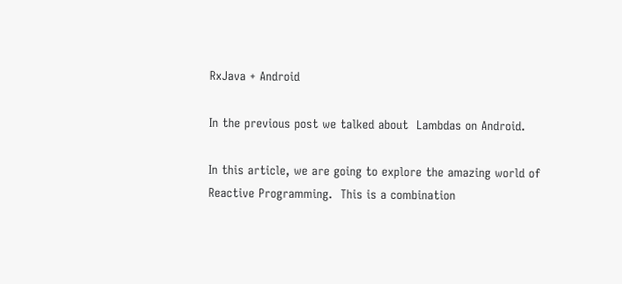RxJava + Android

In the previous post we talked about  Lambdas on Android.

In this article, we are going to explore the amazing world of  Reactive Programming.  This is a combination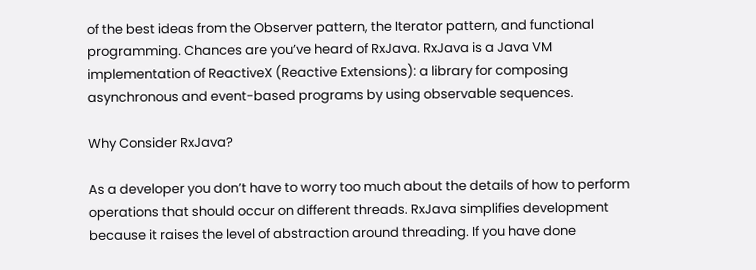of the best ideas from the Observer pattern, the Iterator pattern, and functional programming. Chances are you’ve heard of RxJava. RxJava is a Java VM implementation of ReactiveX (Reactive Extensions): a library for composing asynchronous and event-based programs by using observable sequences.

Why Consider RxJava?

As a developer you don’t have to worry too much about the details of how to perform operations that should occur on different threads. RxJava simplifies development because it raises the level of abstraction around threading. If you have done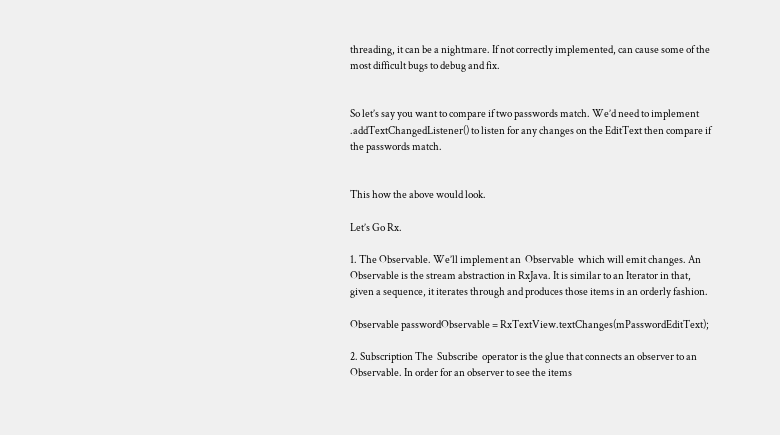threading, it can be a nightmare. If not correctly implemented, can cause some of the most difficult bugs to debug and fix.


So let’s say you want to compare if two passwords match. We’d need to implement .addTextChangedListener() to listen for any changes on the EditText then compare if the passwords match.


This how the above would look.

Let’s Go Rx.

1. The Observable. We’ll implement an  Observable  which will emit changes. An Observable is the stream abstraction in RxJava. It is similar to an Iterator in that, given a sequence, it iterates through and produces those items in an orderly fashion.

Observable passwordObservable = RxTextView.textChanges(mPasswordEditText);

2. Subscription The  Subscribe  operator is the glue that connects an observer to an Observable. In order for an observer to see the items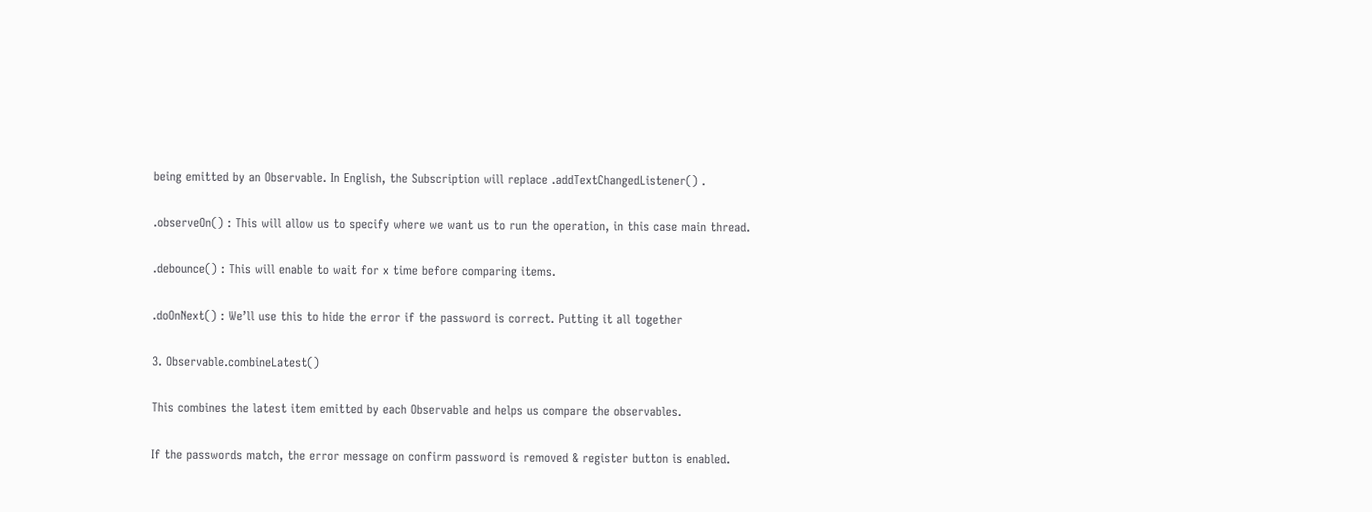being emitted by an Observable. In English, the Subscription will replace .addTextChangedListener() .

.observeOn() : This will allow us to specify where we want us to run the operation, in this case main thread.

.debounce() : This will enable to wait for x time before comparing items.

.doOnNext() : We’ll use this to hide the error if the password is correct. Putting it all together

3. Observable.combineLatest()

This combines the latest item emitted by each Observable and helps us compare the observables.

If the passwords match, the error message on confirm password is removed & register button is enabled.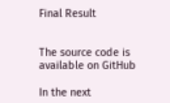Final Result


The source code is available on GitHub

In the next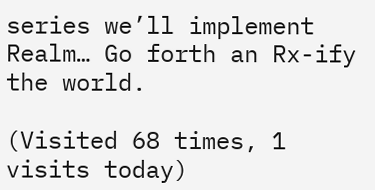series we’ll implement Realm… Go forth an Rx-ify the world.

(Visited 68 times, 1 visits today)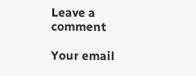Leave a comment

Your email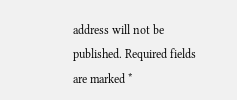address will not be published. Required fields are marked *